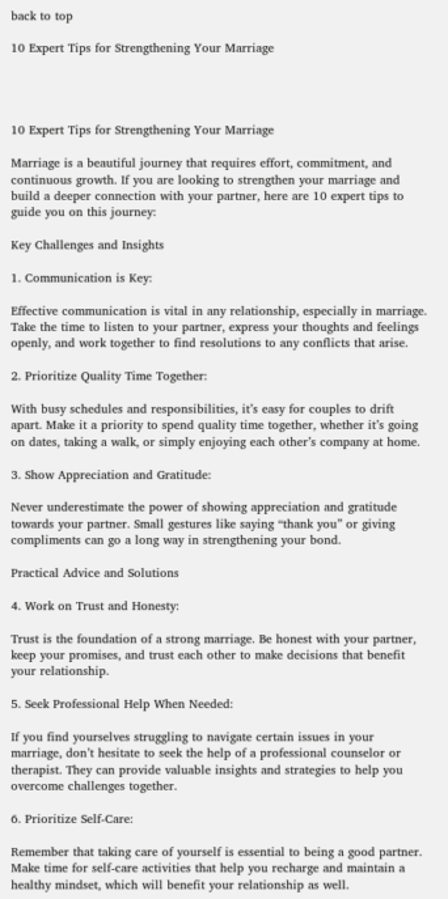back to top

10 Expert Tips for Strengthening Your Marriage




10 Expert Tips for Strengthening Your Marriage

Marriage is a beautiful journey that requires effort, commitment, and continuous growth. If you are looking to strengthen your marriage and build a deeper connection with your partner, here are 10 expert tips to guide you on this journey:

Key Challenges and Insights

1. Communication is Key:

Effective communication is vital in any relationship, especially in marriage. Take the time to listen to your partner, express your thoughts and feelings openly, and work together to find resolutions to any conflicts that arise.

2. Prioritize Quality Time Together:

With busy schedules and responsibilities, it’s easy for couples to drift apart. Make it a priority to spend quality time together, whether it’s going on dates, taking a walk, or simply enjoying each other’s company at home.

3. Show Appreciation and Gratitude:

Never underestimate the power of showing appreciation and gratitude towards your partner. Small gestures like saying “thank you” or giving compliments can go a long way in strengthening your bond.

Practical Advice and Solutions

4. Work on Trust and Honesty:

Trust is the foundation of a strong marriage. Be honest with your partner, keep your promises, and trust each other to make decisions that benefit your relationship.

5. Seek Professional Help When Needed:

If you find yourselves struggling to navigate certain issues in your marriage, don’t hesitate to seek the help of a professional counselor or therapist. They can provide valuable insights and strategies to help you overcome challenges together.

6. Prioritize Self-Care:

Remember that taking care of yourself is essential to being a good partner. Make time for self-care activities that help you recharge and maintain a healthy mindset, which will benefit your relationship as well.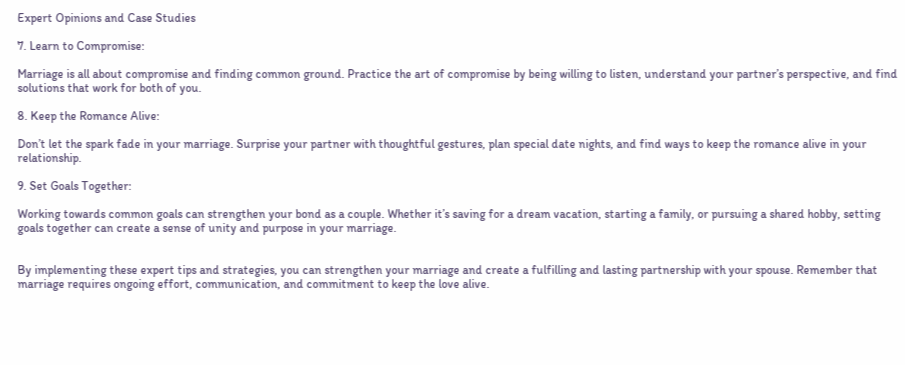Expert Opinions and Case Studies

7. Learn to Compromise:

Marriage is all about compromise and finding common ground. Practice the art of compromise by being willing to listen, understand your partner’s perspective, and find solutions that work for both of you.

8. Keep the Romance Alive:

Don’t let the spark fade in your marriage. Surprise your partner with thoughtful gestures, plan special date nights, and find ways to keep the romance alive in your relationship.

9. Set Goals Together:

Working towards common goals can strengthen your bond as a couple. Whether it’s saving for a dream vacation, starting a family, or pursuing a shared hobby, setting goals together can create a sense of unity and purpose in your marriage.


By implementing these expert tips and strategies, you can strengthen your marriage and create a fulfilling and lasting partnership with your spouse. Remember that marriage requires ongoing effort, communication, and commitment to keep the love alive.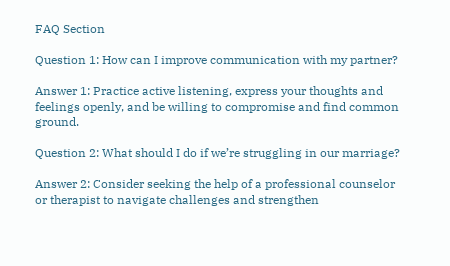FAQ Section

Question 1: How can I improve communication with my partner?

Answer 1: Practice active listening, express your thoughts and feelings openly, and be willing to compromise and find common ground.

Question 2: What should I do if we’re struggling in our marriage?

Answer 2: Consider seeking the help of a professional counselor or therapist to navigate challenges and strengthen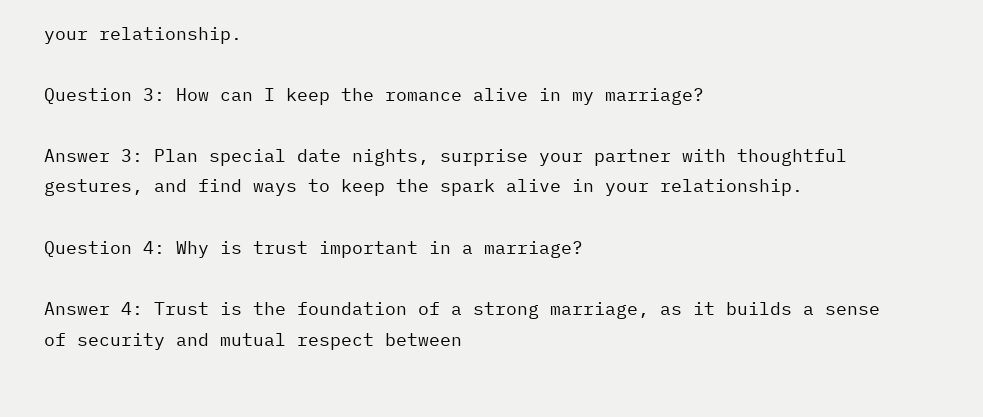your relationship.

Question 3: How can I keep the romance alive in my marriage?

Answer 3: Plan special date nights, surprise your partner with thoughtful gestures, and find ways to keep the spark alive in your relationship.

Question 4: Why is trust important in a marriage?

Answer 4: Trust is the foundation of a strong marriage, as it builds a sense of security and mutual respect between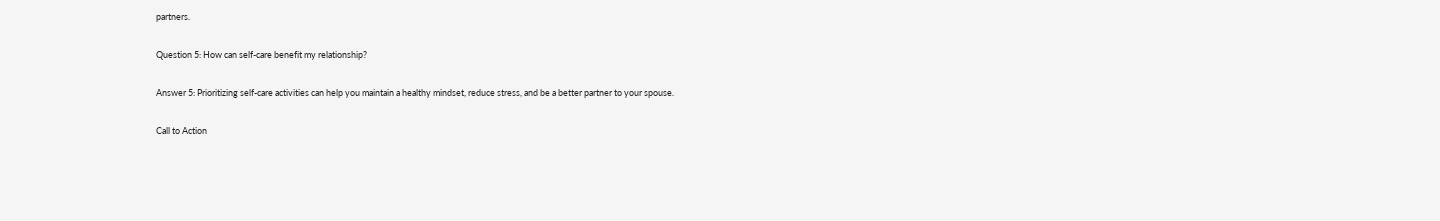partners.

Question 5: How can self-care benefit my relationship?

Answer 5: Prioritizing self-care activities can help you maintain a healthy mindset, reduce stress, and be a better partner to your spouse.

Call to Action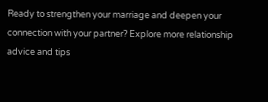Ready to strengthen your marriage and deepen your connection with your partner? Explore more relationship advice and tips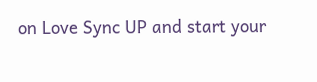on Love Sync UP and start your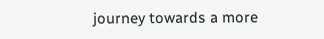journey towards a more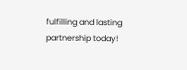fulfilling and lasting partnership today!